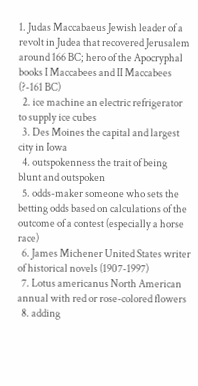1. Judas Maccabaeus Jewish leader of a revolt in Judea that recovered Jerusalem around 166 BC; hero of the Apocryphal books I Maccabees and II Maccabees (?-161 BC)
  2. ice machine an electric refrigerator to supply ice cubes
  3. Des Moines the capital and largest city in Iowa
  4. outspokenness the trait of being blunt and outspoken
  5. odds-maker someone who sets the betting odds based on calculations of the outcome of a contest (especially a horse race)
  6. James Michener United States writer of historical novels (1907-1997)
  7. Lotus americanus North American annual with red or rose-colored flowers
  8. adding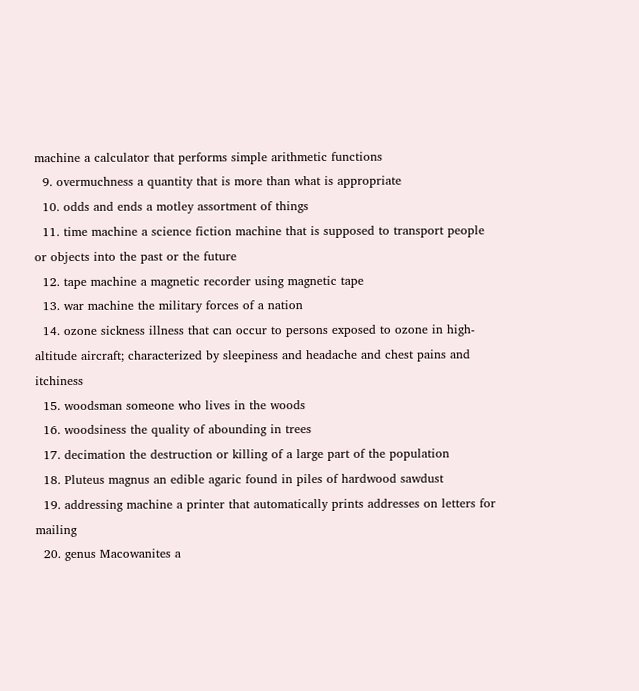machine a calculator that performs simple arithmetic functions
  9. overmuchness a quantity that is more than what is appropriate
  10. odds and ends a motley assortment of things
  11. time machine a science fiction machine that is supposed to transport people or objects into the past or the future
  12. tape machine a magnetic recorder using magnetic tape
  13. war machine the military forces of a nation
  14. ozone sickness illness that can occur to persons exposed to ozone in high-altitude aircraft; characterized by sleepiness and headache and chest pains and itchiness
  15. woodsman someone who lives in the woods
  16. woodsiness the quality of abounding in trees
  17. decimation the destruction or killing of a large part of the population
  18. Pluteus magnus an edible agaric found in piles of hardwood sawdust
  19. addressing machine a printer that automatically prints addresses on letters for mailing
  20. genus Macowanites a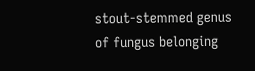stout-stemmed genus of fungus belonging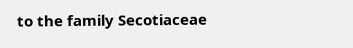to the family Secotiaceae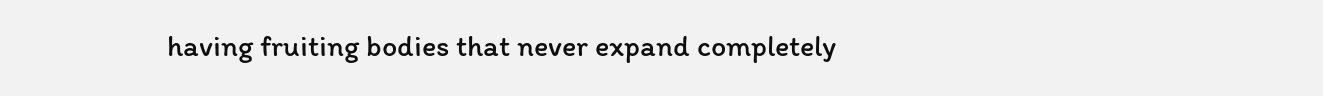having fruiting bodies that never expand completely